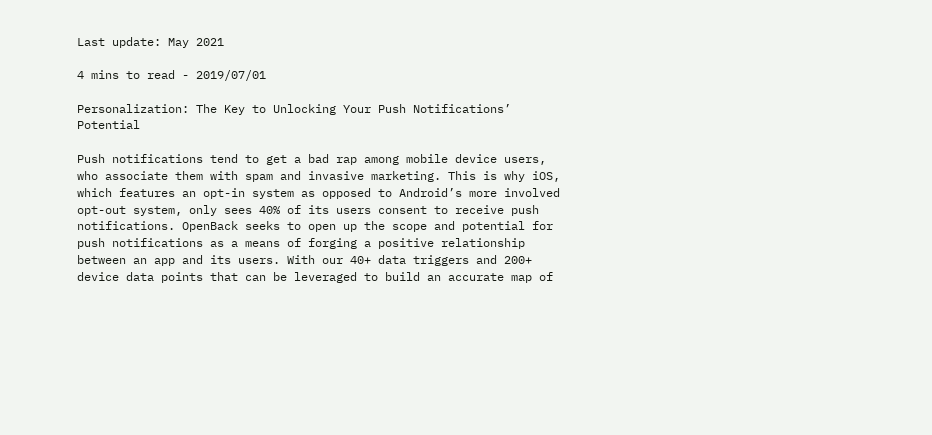Last update: May 2021

4 mins to read - 2019/07/01

Personalization: The Key to Unlocking Your Push Notifications’ Potential

Push notifications tend to get a bad rap among mobile device users, who associate them with spam and invasive marketing. This is why iOS, which features an opt-in system as opposed to Android’s more involved opt-out system, only sees 40% of its users consent to receive push notifications. OpenBack seeks to open up the scope and potential for push notifications as a means of forging a positive relationship between an app and its users. With our 40+ data triggers and 200+ device data points that can be leveraged to build an accurate map of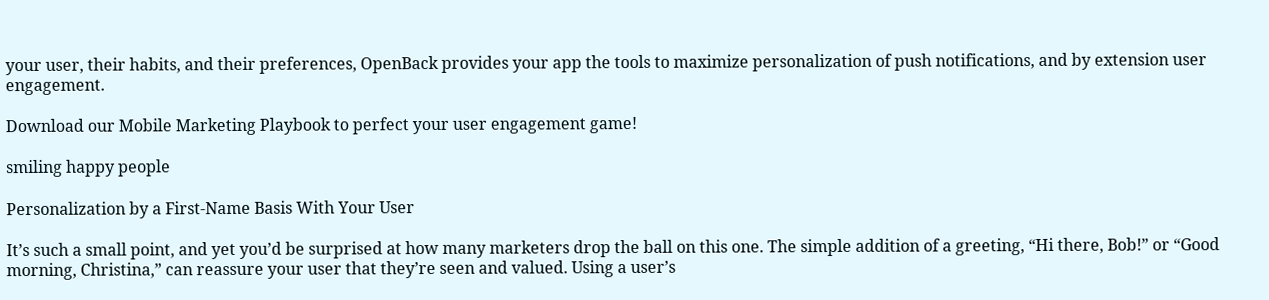your user, their habits, and their preferences, OpenBack provides your app the tools to maximize personalization of push notifications, and by extension user engagement.

Download our Mobile Marketing Playbook to perfect your user engagement game!

smiling happy people

Personalization by a First-Name Basis With Your User

It’s such a small point, and yet you’d be surprised at how many marketers drop the ball on this one. The simple addition of a greeting, “Hi there, Bob!” or “Good morning, Christina,” can reassure your user that they’re seen and valued. Using a user’s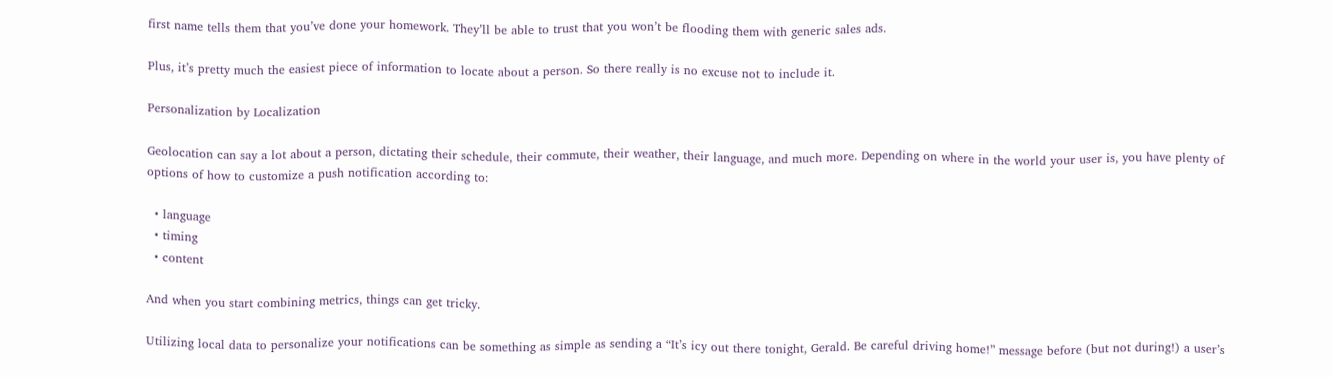first name tells them that you’ve done your homework. They’ll be able to trust that you won’t be flooding them with generic sales ads.

Plus, it’s pretty much the easiest piece of information to locate about a person. So there really is no excuse not to include it.

Personalization by Localization

Geolocation can say a lot about a person, dictating their schedule, their commute, their weather, their language, and much more. Depending on where in the world your user is, you have plenty of options of how to customize a push notification according to:

  • language
  • timing
  • content

And when you start combining metrics, things can get tricky.

Utilizing local data to personalize your notifications can be something as simple as sending a “It’s icy out there tonight, Gerald. Be careful driving home!” message before (but not during!) a user’s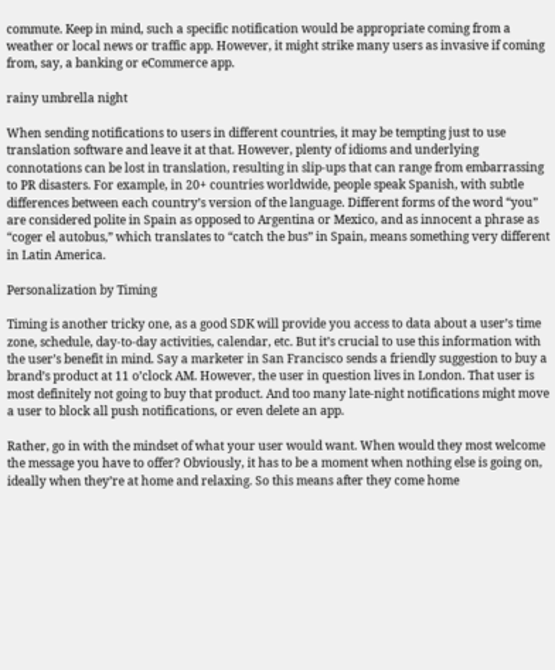commute. Keep in mind, such a specific notification would be appropriate coming from a weather or local news or traffic app. However, it might strike many users as invasive if coming from, say, a banking or eCommerce app.

rainy umbrella night

When sending notifications to users in different countries, it may be tempting just to use translation software and leave it at that. However, plenty of idioms and underlying connotations can be lost in translation, resulting in slip-ups that can range from embarrassing to PR disasters. For example, in 20+ countries worldwide, people speak Spanish, with subtle differences between each country’s version of the language. Different forms of the word “you” are considered polite in Spain as opposed to Argentina or Mexico, and as innocent a phrase as “coger el autobus,” which translates to “catch the bus” in Spain, means something very different in Latin America.

Personalization by Timing

Timing is another tricky one, as a good SDK will provide you access to data about a user’s time zone, schedule, day-to-day activities, calendar, etc. But it’s crucial to use this information with the user’s benefit in mind. Say a marketer in San Francisco sends a friendly suggestion to buy a brand’s product at 11 o’clock AM. However, the user in question lives in London. That user is most definitely not going to buy that product. And too many late-night notifications might move a user to block all push notifications, or even delete an app.

Rather, go in with the mindset of what your user would want. When would they most welcome the message you have to offer? Obviously, it has to be a moment when nothing else is going on, ideally when they’re at home and relaxing. So this means after they come home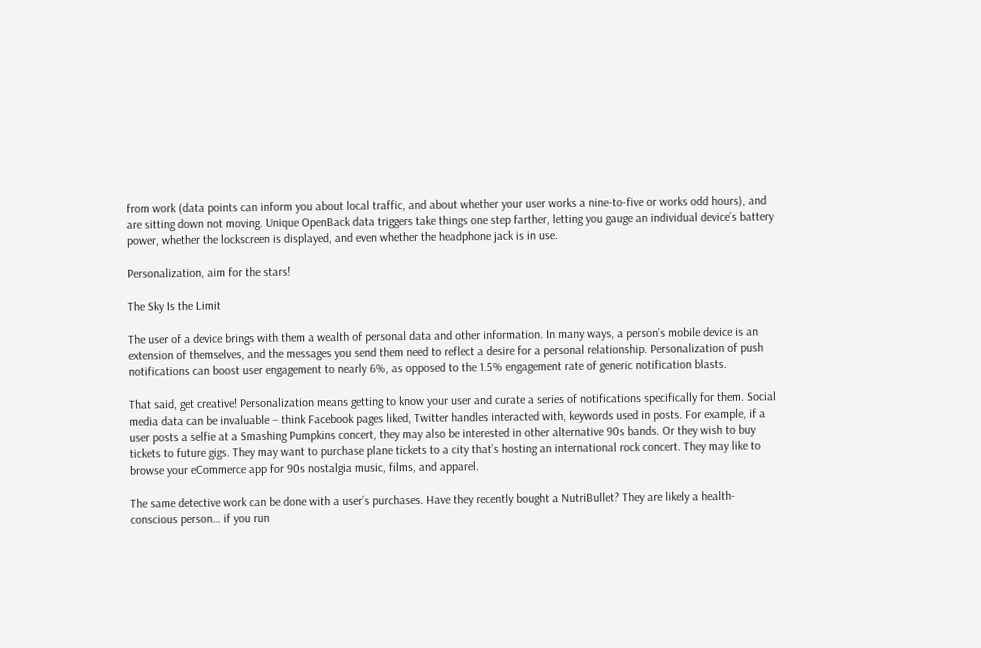from work (data points can inform you about local traffic, and about whether your user works a nine-to-five or works odd hours), and are sitting down not moving. Unique OpenBack data triggers take things one step farther, letting you gauge an individual device’s battery power, whether the lockscreen is displayed, and even whether the headphone jack is in use.

Personalization, aim for the stars!

The Sky Is the Limit

The user of a device brings with them a wealth of personal data and other information. In many ways, a person’s mobile device is an extension of themselves, and the messages you send them need to reflect a desire for a personal relationship. Personalization of push notifications can boost user engagement to nearly 6%, as opposed to the 1.5% engagement rate of generic notification blasts.

That said, get creative! Personalization means getting to know your user and curate a series of notifications specifically for them. Social media data can be invaluable – think Facebook pages liked, Twitter handles interacted with, keywords used in posts. For example, if a user posts a selfie at a Smashing Pumpkins concert, they may also be interested in other alternative 90s bands. Or they wish to buy tickets to future gigs. They may want to purchase plane tickets to a city that’s hosting an international rock concert. They may like to browse your eCommerce app for 90s nostalgia music, films, and apparel.

The same detective work can be done with a user’s purchases. Have they recently bought a NutriBullet? They are likely a health-conscious person… if you run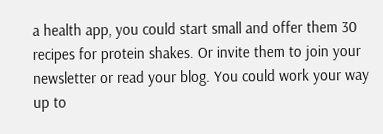a health app, you could start small and offer them 30 recipes for protein shakes. Or invite them to join your newsletter or read your blog. You could work your way up to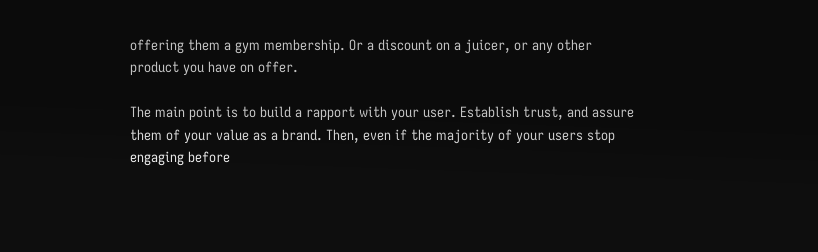offering them a gym membership. Or a discount on a juicer, or any other product you have on offer.

The main point is to build a rapport with your user. Establish trust, and assure them of your value as a brand. Then, even if the majority of your users stop engaging before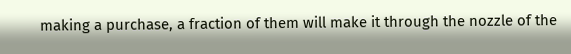making a purchase, a fraction of them will make it through the nozzle of the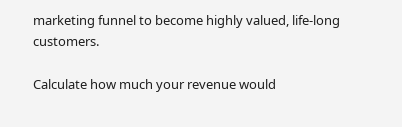marketing funnel to become highly valued, life-long customers.

Calculate how much your revenue would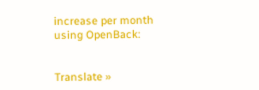increase per month using OpenBack:


Translate »